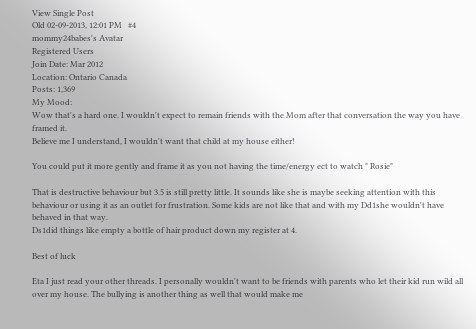View Single Post
Old 02-09-2013, 12:01 PM   #4
mommy24babes's Avatar
Registered Users
Join Date: Mar 2012
Location: Ontario Canada
Posts: 1,369
My Mood:
Wow that's a hard one. I wouldn't expect to remain friends with the Mom after that conversation the way you have framed it.
Believe me I understand, I wouldn't want that child at my house either!

You could put it more gently and frame it as you not having the time/energy ect to watch " Rosie"

That is destructive behaviour but 3.5 is still pretty little. It sounds like she is maybe seeking attention with this behaviour or using it as an outlet for frustration. Some kids are not like that and with my Dd1she wouldn't have behaved in that way.
Ds1did things like empty a bottle of hair product down my register at 4.

Best of luck

Eta I just read your other threads. I personally wouldn't want to be friends with parents who let their kid run wild all over my house. The bullying is another thing as well that would make me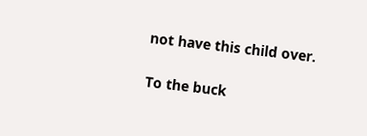not have this child over.

To the buck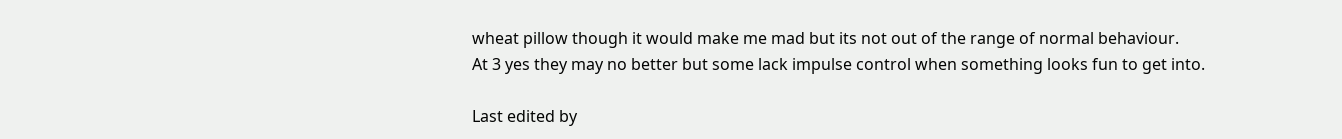wheat pillow though it would make me mad but its not out of the range of normal behaviour.
At 3 yes they may no better but some lack impulse control when something looks fun to get into.

Last edited by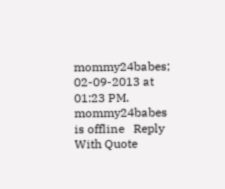mommy24babes; 02-09-2013 at 01:23 PM.
mommy24babes is offline   Reply With Quote